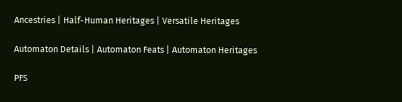Ancestries | Half-Human Heritages | Versatile Heritages

Automaton Details | Automaton Feats | Automaton Heritages

PFS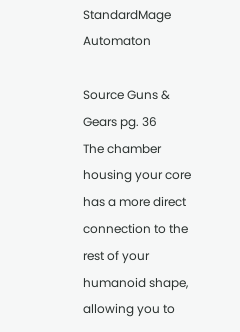StandardMage Automaton

Source Guns & Gears pg. 36
The chamber housing your core has a more direct connection to the rest of your humanoid shape, allowing you to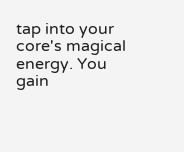tap into your core's magical energy. You gain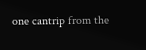one cantrip from the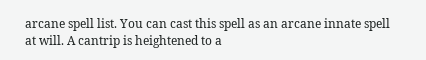arcane spell list. You can cast this spell as an arcane innate spell at will. A cantrip is heightened to a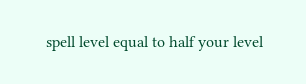spell level equal to half your level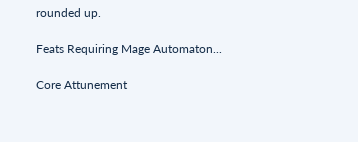rounded up.

Feats Requiring Mage Automaton...

Core Attunement